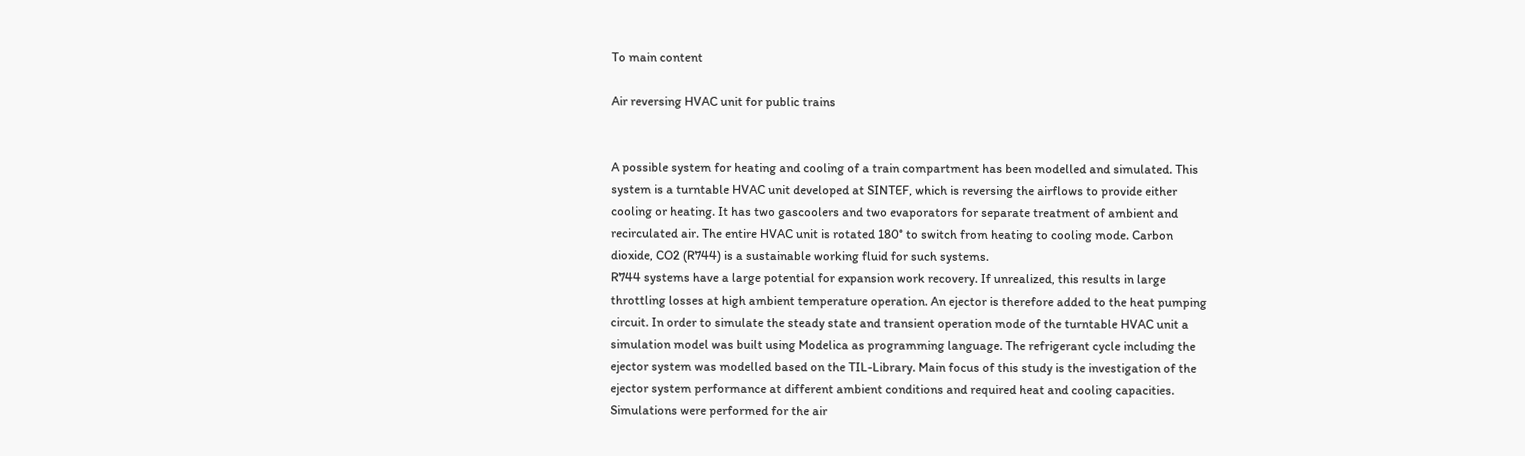To main content

Air reversing HVAC unit for public trains


A possible system for heating and cooling of a train compartment has been modelled and simulated. This
system is a turntable HVAC unit developed at SINTEF, which is reversing the airflows to provide either
cooling or heating. It has two gascoolers and two evaporators for separate treatment of ambient and
recirculated air. The entire HVAC unit is rotated 180° to switch from heating to cooling mode. Carbon
dioxide, CO2 (R744) is a sustainable working fluid for such systems.
R744 systems have a large potential for expansion work recovery. If unrealized, this results in large
throttling losses at high ambient temperature operation. An ejector is therefore added to the heat pumping
circuit. In order to simulate the steady state and transient operation mode of the turntable HVAC unit a
simulation model was built using Modelica as programming language. The refrigerant cycle including the
ejector system was modelled based on the TIL-Library. Main focus of this study is the investigation of the
ejector system performance at different ambient conditions and required heat and cooling capacities.
Simulations were performed for the air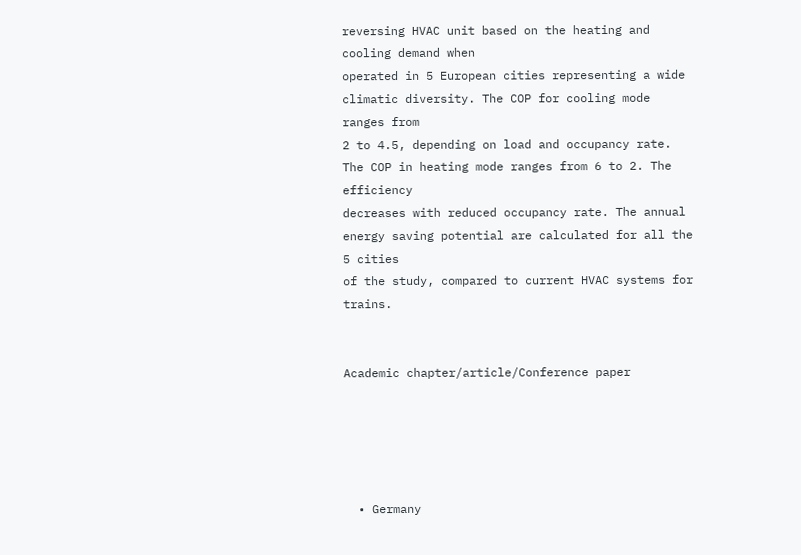reversing HVAC unit based on the heating and cooling demand when
operated in 5 European cities representing a wide climatic diversity. The COP for cooling mode ranges from
2 to 4.5, depending on load and occupancy rate. The COP in heating mode ranges from 6 to 2. The efficiency
decreases with reduced occupancy rate. The annual energy saving potential are calculated for all the 5 cities
of the study, compared to current HVAC systems for trains.


Academic chapter/article/Conference paper





  • Germany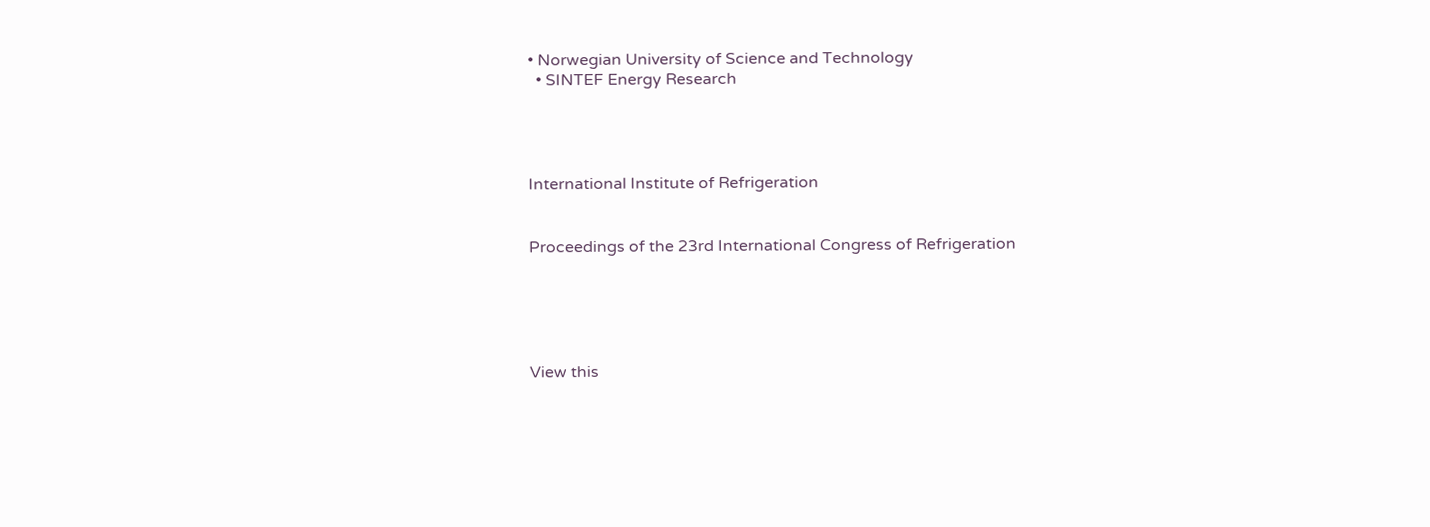• Norwegian University of Science and Technology
  • SINTEF Energy Research




International Institute of Refrigeration


Proceedings of the 23rd International Congress of Refrigeration





View this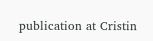publication at Cristin